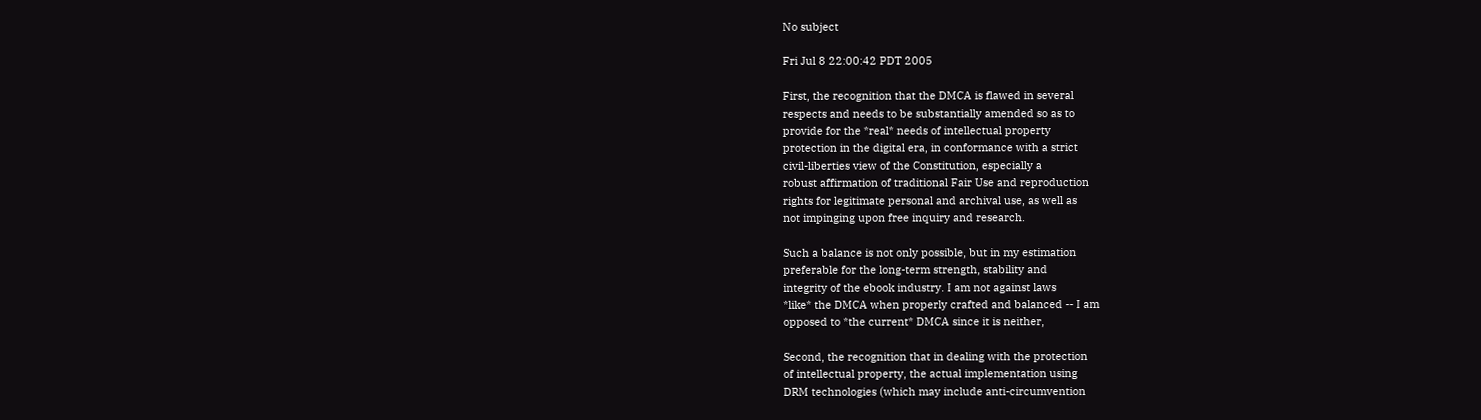No subject

Fri Jul 8 22:00:42 PDT 2005

First, the recognition that the DMCA is flawed in several
respects and needs to be substantially amended so as to
provide for the *real* needs of intellectual property
protection in the digital era, in conformance with a strict
civil-liberties view of the Constitution, especially a
robust affirmation of traditional Fair Use and reproduction
rights for legitimate personal and archival use, as well as
not impinging upon free inquiry and research.

Such a balance is not only possible, but in my estimation
preferable for the long-term strength, stability and
integrity of the ebook industry. I am not against laws
*like* the DMCA when properly crafted and balanced -- I am
opposed to *the current* DMCA since it is neither,

Second, the recognition that in dealing with the protection
of intellectual property, the actual implementation using
DRM technologies (which may include anti-circumvention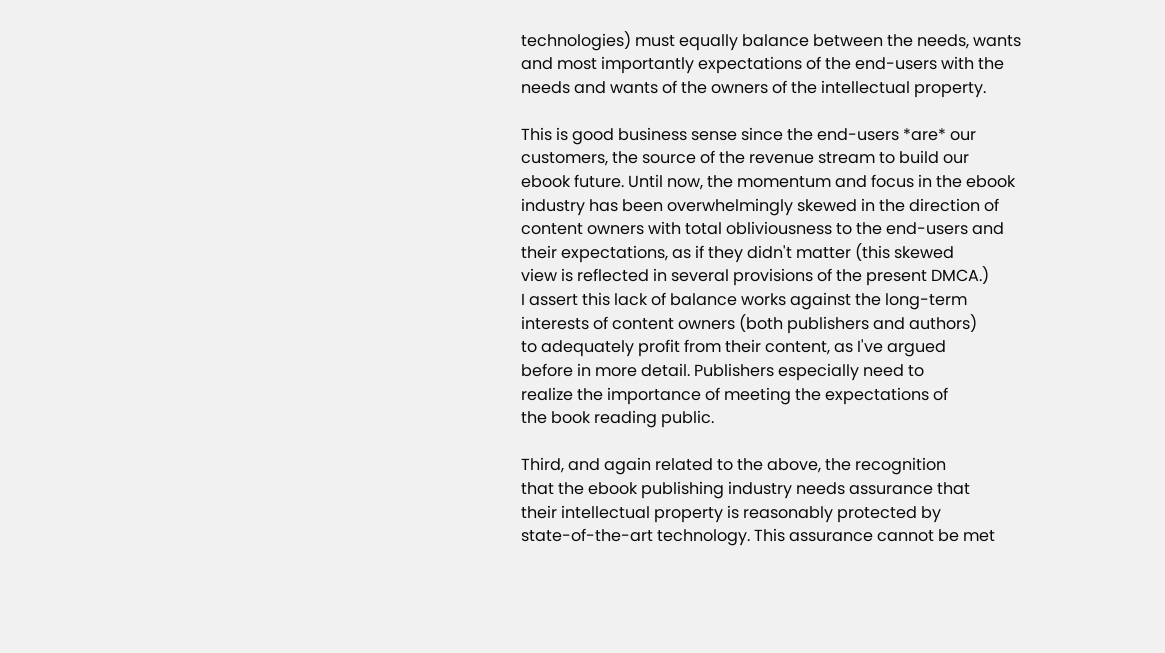technologies) must equally balance between the needs, wants
and most importantly expectations of the end-users with the
needs and wants of the owners of the intellectual property.

This is good business sense since the end-users *are* our
customers, the source of the revenue stream to build our
ebook future. Until now, the momentum and focus in the ebook
industry has been overwhelmingly skewed in the direction of
content owners with total obliviousness to the end-users and
their expectations, as if they didn't matter (this skewed
view is reflected in several provisions of the present DMCA.)
I assert this lack of balance works against the long-term
interests of content owners (both publishers and authors)
to adequately profit from their content, as I've argued
before in more detail. Publishers especially need to
realize the importance of meeting the expectations of
the book reading public.

Third, and again related to the above, the recognition
that the ebook publishing industry needs assurance that
their intellectual property is reasonably protected by
state-of-the-art technology. This assurance cannot be met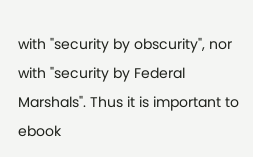with "security by obscurity", nor with "security by Federal
Marshals". Thus it is important to ebook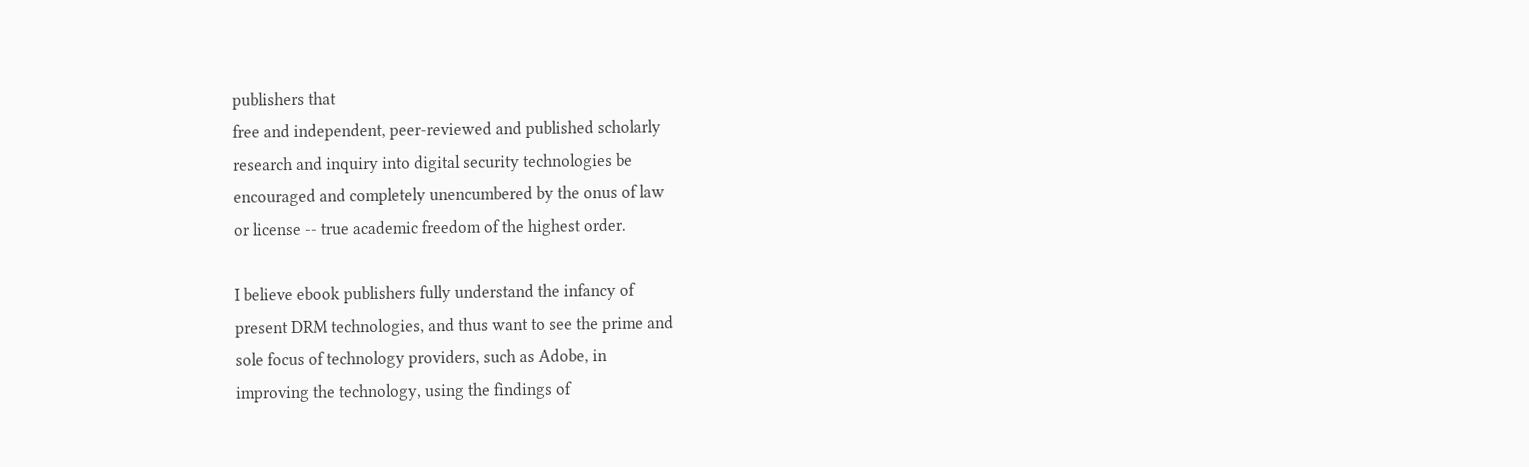publishers that
free and independent, peer-reviewed and published scholarly
research and inquiry into digital security technologies be
encouraged and completely unencumbered by the onus of law
or license -- true academic freedom of the highest order.

I believe ebook publishers fully understand the infancy of
present DRM technologies, and thus want to see the prime and
sole focus of technology providers, such as Adobe, in
improving the technology, using the findings of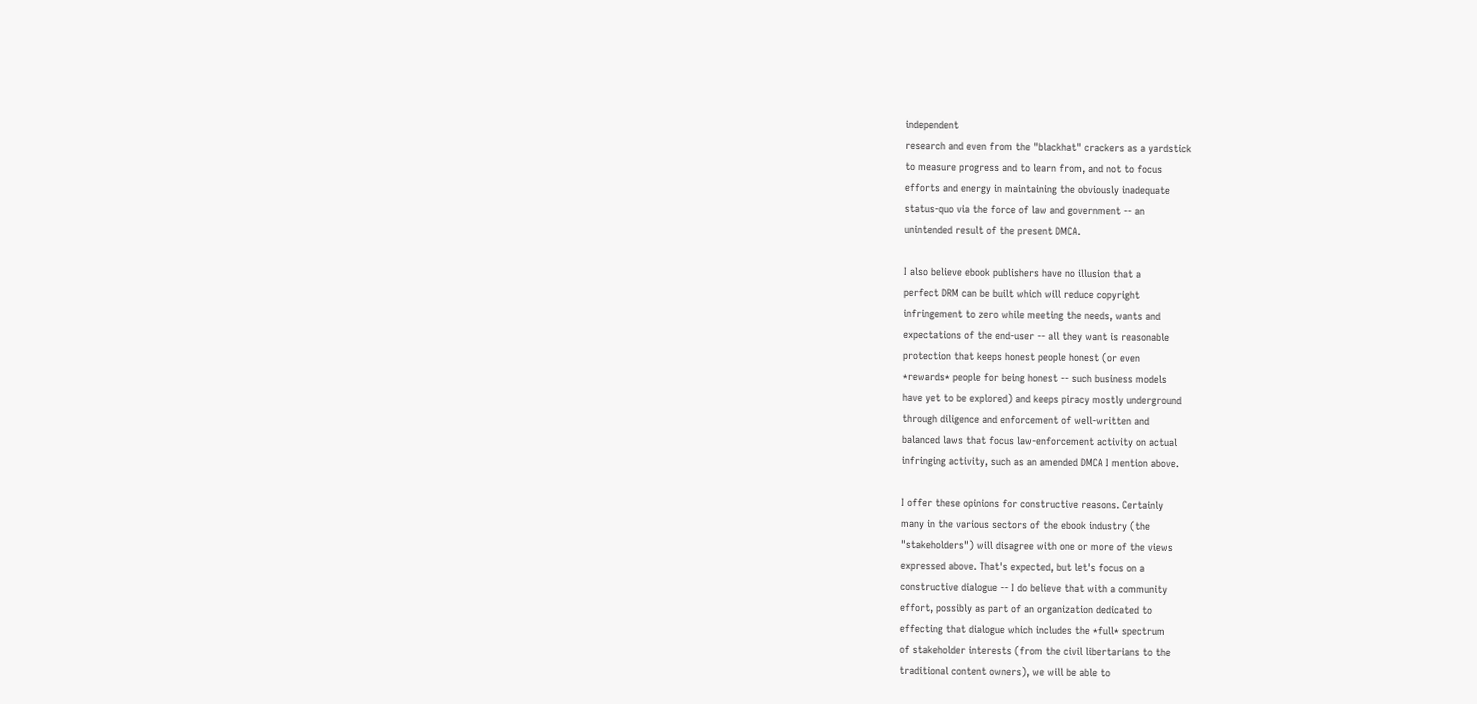independent
research and even from the "blackhat" crackers as a yardstick
to measure progress and to learn from, and not to focus
efforts and energy in maintaining the obviously inadequate
status-quo via the force of law and government -- an
unintended result of the present DMCA.

I also believe ebook publishers have no illusion that a
perfect DRM can be built which will reduce copyright
infringement to zero while meeting the needs, wants and
expectations of the end-user -- all they want is reasonable
protection that keeps honest people honest (or even
*rewards* people for being honest -- such business models
have yet to be explored) and keeps piracy mostly underground
through diligence and enforcement of well-written and
balanced laws that focus law-enforcement activity on actual
infringing activity, such as an amended DMCA I mention above.

I offer these opinions for constructive reasons. Certainly
many in the various sectors of the ebook industry (the
"stakeholders") will disagree with one or more of the views
expressed above. That's expected, but let's focus on a
constructive dialogue -- I do believe that with a community
effort, possibly as part of an organization dedicated to
effecting that dialogue which includes the *full* spectrum
of stakeholder interests (from the civil libertarians to the
traditional content owners), we will be able to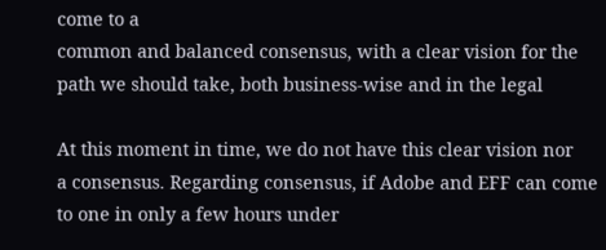come to a
common and balanced consensus, with a clear vision for the
path we should take, both business-wise and in the legal

At this moment in time, we do not have this clear vision nor
a consensus. Regarding consensus, if Adobe and EFF can come
to one in only a few hours under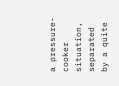a pressure-cooker situation,
separated by a quite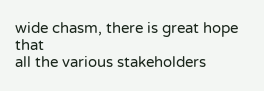wide chasm, there is great hope that
all the various stakeholders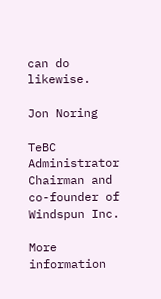can do likewise.

Jon Noring

TeBC Administrator
Chairman and co-founder of Windspun Inc.

More information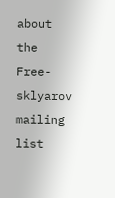about the Free-sklyarov mailing list